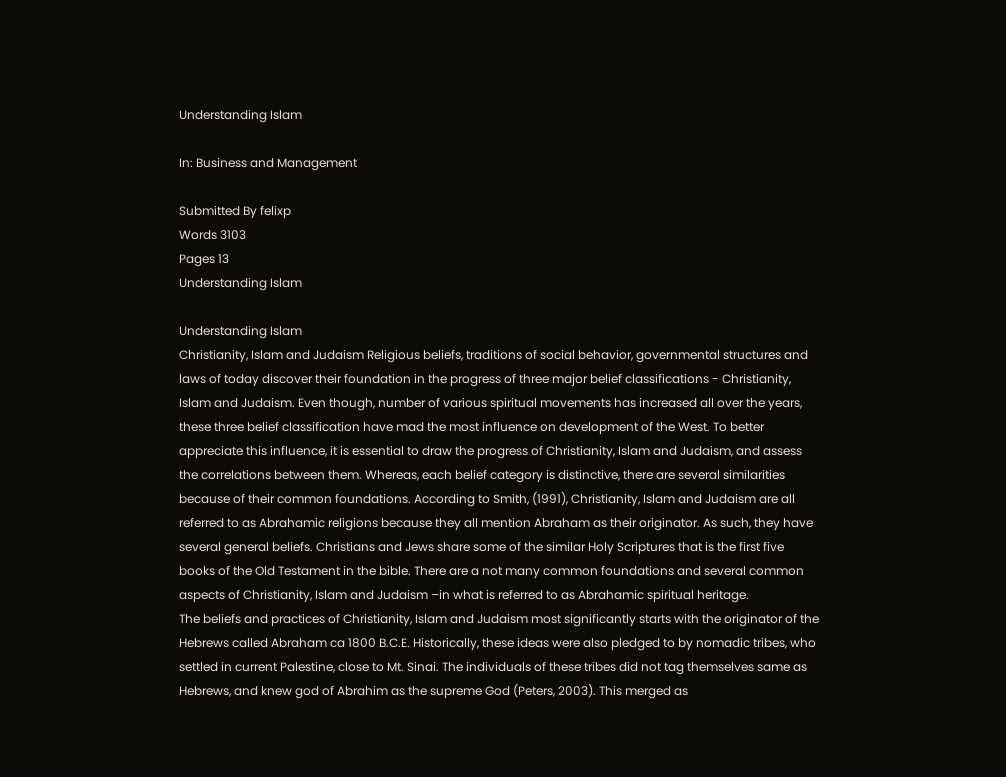Understanding Islam

In: Business and Management

Submitted By felixp
Words 3103
Pages 13
Understanding Islam

Understanding Islam
Christianity, Islam and Judaism Religious beliefs, traditions of social behavior, governmental structures and laws of today discover their foundation in the progress of three major belief classifications - Christianity, Islam and Judaism. Even though, number of various spiritual movements has increased all over the years, these three belief classification have mad the most influence on development of the West. To better appreciate this influence, it is essential to draw the progress of Christianity, Islam and Judaism, and assess the correlations between them. Whereas, each belief category is distinctive, there are several similarities because of their common foundations. According to Smith, (1991), Christianity, Islam and Judaism are all referred to as Abrahamic religions because they all mention Abraham as their originator. As such, they have several general beliefs. Christians and Jews share some of the similar Holy Scriptures that is the first five books of the Old Testament in the bible. There are a not many common foundations and several common aspects of Christianity, Islam and Judaism –in what is referred to as Abrahamic spiritual heritage.
The beliefs and practices of Christianity, Islam and Judaism most significantly starts with the originator of the Hebrews called Abraham ca 1800 B.C.E. Historically, these ideas were also pledged to by nomadic tribes, who settled in current Palestine, close to Mt. Sinai. The individuals of these tribes did not tag themselves same as Hebrews, and knew god of Abrahim as the supreme God (Peters, 2003). This merged as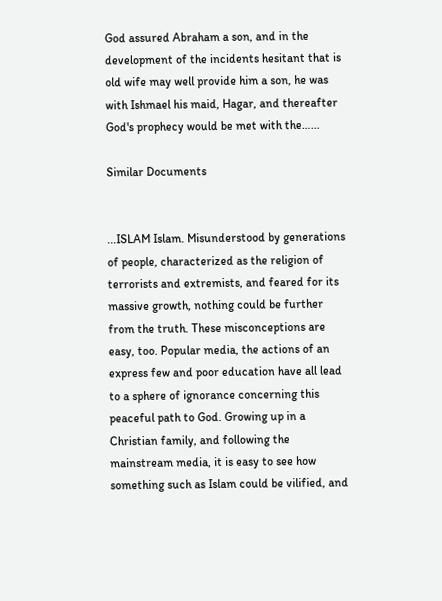God assured Abraham a son, and in the development of the incidents hesitant that is old wife may well provide him a son, he was with Ishmael his maid, Hagar, and thereafter God's prophecy would be met with the…...

Similar Documents


...ISLAM Islam. Misunderstood by generations of people, characterized as the religion of terrorists and extremists, and feared for its massive growth, nothing could be further from the truth. These misconceptions are easy, too. Popular media, the actions of an express few and poor education have all lead to a sphere of ignorance concerning this peaceful path to God. Growing up in a Christian family, and following the mainstream media, it is easy to see how something such as Islam could be vilified, and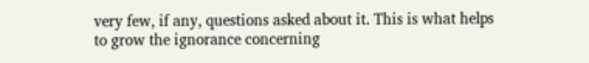very few, if any, questions asked about it. This is what helps to grow the ignorance concerning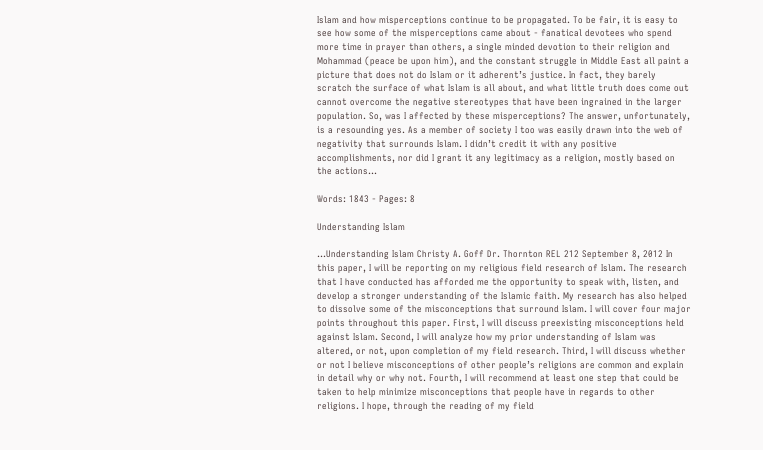Islam and how misperceptions continue to be propagated. To be fair, it is easy to see how some of the misperceptions came about - fanatical devotees who spend more time in prayer than others, a single minded devotion to their religion and Mohammad (peace be upon him), and the constant struggle in Middle East all paint a picture that does not do Islam or it adherent’s justice. In fact, they barely scratch the surface of what Islam is all about, and what little truth does come out cannot overcome the negative stereotypes that have been ingrained in the larger population. So, was I affected by these misperceptions? The answer, unfortunately, is a resounding yes. As a member of society I too was easily drawn into the web of negativity that surrounds Islam. I didn’t credit it with any positive accomplishments, nor did I grant it any legitimacy as a religion, mostly based on the actions...

Words: 1843 - Pages: 8

Understanding Islam

...Understanding Islam Christy A. Goff Dr. Thornton REL 212 September 8, 2012 In this paper, I will be reporting on my religious field research of Islam. The research that I have conducted has afforded me the opportunity to speak with, listen, and develop a stronger understanding of the Islamic faith. My research has also helped to dissolve some of the misconceptions that surround Islam. I will cover four major points throughout this paper. First, I will discuss preexisting misconceptions held against Islam. Second, I will analyze how my prior understanding of Islam was altered, or not, upon completion of my field research. Third, I will discuss whether or not I believe misconceptions of other people’s religions are common and explain in detail why or why not. Fourth, I will recommend at least one step that could be taken to help minimize misconceptions that people have in regards to other religions. I hope, through the reading of my field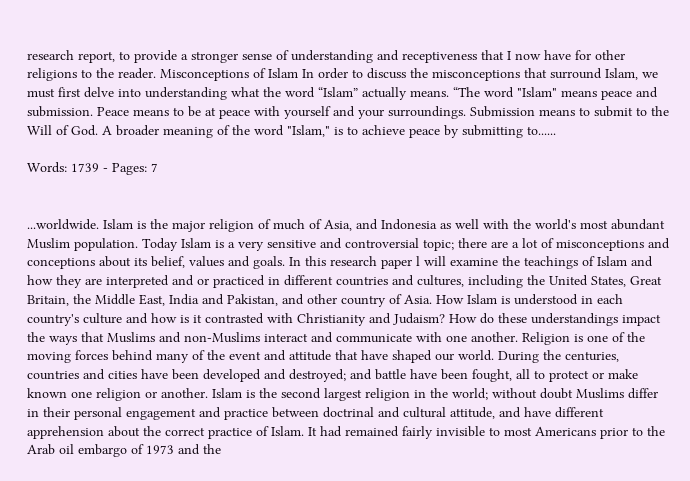research report, to provide a stronger sense of understanding and receptiveness that I now have for other religions to the reader. Misconceptions of Islam In order to discuss the misconceptions that surround Islam, we must first delve into understanding what the word “Islam” actually means. “The word "Islam" means peace and submission. Peace means to be at peace with yourself and your surroundings. Submission means to submit to the Will of God. A broader meaning of the word "Islam," is to achieve peace by submitting to......

Words: 1739 - Pages: 7


...worldwide. Islam is the major religion of much of Asia, and Indonesia as well with the world's most abundant Muslim population. Today Islam is a very sensitive and controversial topic; there are a lot of misconceptions and conceptions about its belief, values and goals. In this research paper l will examine the teachings of Islam and how they are interpreted and or practiced in different countries and cultures, including the United States, Great Britain, the Middle East, India and Pakistan, and other country of Asia. How Islam is understood in each country's culture and how is it contrasted with Christianity and Judaism? How do these understandings impact the ways that Muslims and non-Muslims interact and communicate with one another. Religion is one of the moving forces behind many of the event and attitude that have shaped our world. During the centuries, countries and cities have been developed and destroyed; and battle have been fought, all to protect or make known one religion or another. Islam is the second largest religion in the world; without doubt Muslims differ in their personal engagement and practice between doctrinal and cultural attitude, and have different apprehension about the correct practice of Islam. It had remained fairly invisible to most Americans prior to the Arab oil embargo of 1973 and the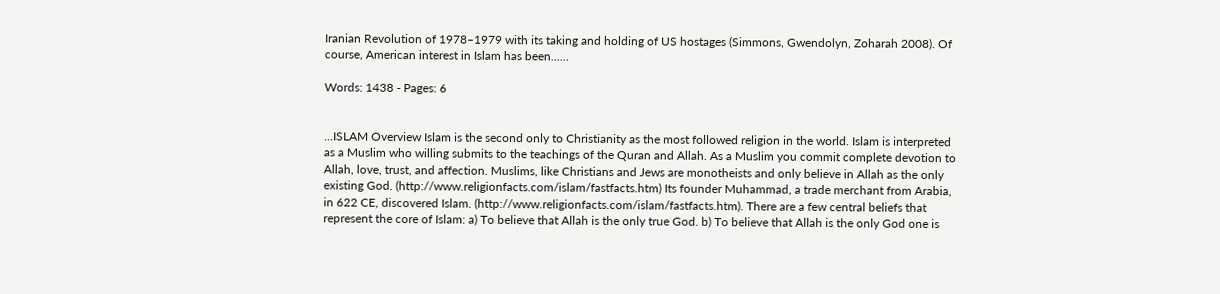Iranian Revolution of 1978–1979 with its taking and holding of US hostages (Simmons, Gwendolyn, Zoharah 2008). Of course, American interest in Islam has been......

Words: 1438 - Pages: 6


...ISLAM Overview Islam is the second only to Christianity as the most followed religion in the world. Islam is interpreted as a Muslim who willing submits to the teachings of the Quran and Allah. As a Muslim you commit complete devotion to Allah, love, trust, and affection. Muslims, like Christians and Jews are monotheists and only believe in Allah as the only existing God. (http://www.religionfacts.com/islam/fastfacts.htm) Its founder Muhammad, a trade merchant from Arabia, in 622 CE, discovered Islam. (http://www.religionfacts.com/islam/fastfacts.htm). There are a few central beliefs that represent the core of Islam: a) To believe that Allah is the only true God. b) To believe that Allah is the only God one is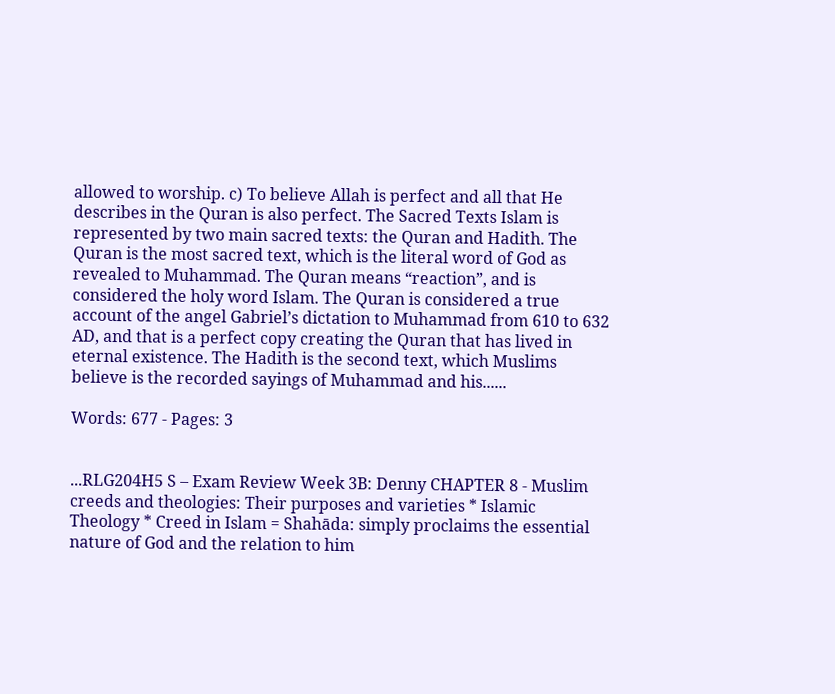allowed to worship. c) To believe Allah is perfect and all that He describes in the Quran is also perfect. The Sacred Texts Islam is represented by two main sacred texts: the Quran and Hadith. The Quran is the most sacred text, which is the literal word of God as revealed to Muhammad. The Quran means “reaction”, and is considered the holy word Islam. The Quran is considered a true account of the angel Gabriel’s dictation to Muhammad from 610 to 632 AD, and that is a perfect copy creating the Quran that has lived in eternal existence. The Hadith is the second text, which Muslims believe is the recorded sayings of Muhammad and his......

Words: 677 - Pages: 3


...RLG204H5 S – Exam Review Week 3B: Denny CHAPTER 8 - Muslim creeds and theologies: Their purposes and varieties * Islamic Theology * Creed in Islam = Shahāda: simply proclaims the essential nature of God and the relation to him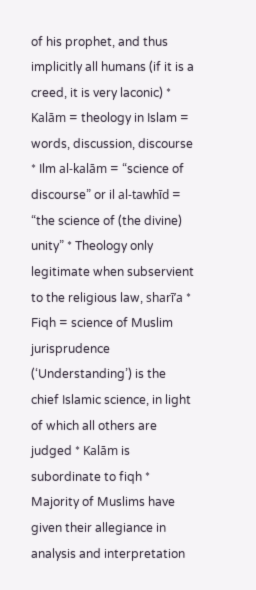of his prophet, and thus implicitly all humans (if it is a creed, it is very laconic) * Kalām = theology in Islam = words, discussion, discourse * Ilm al-kalām = “science of discourse” or il al-tawhīd = “the science of (the divine) unity” * Theology only legitimate when subservient to the religious law, sharī’a * Fiqh = science of Muslim jurisprudence (‘Understanding’) is the chief Islamic science, in light of which all others are judged * Kalām is subordinate to fiqh * Majority of Muslims have given their allegiance in analysis and interpretation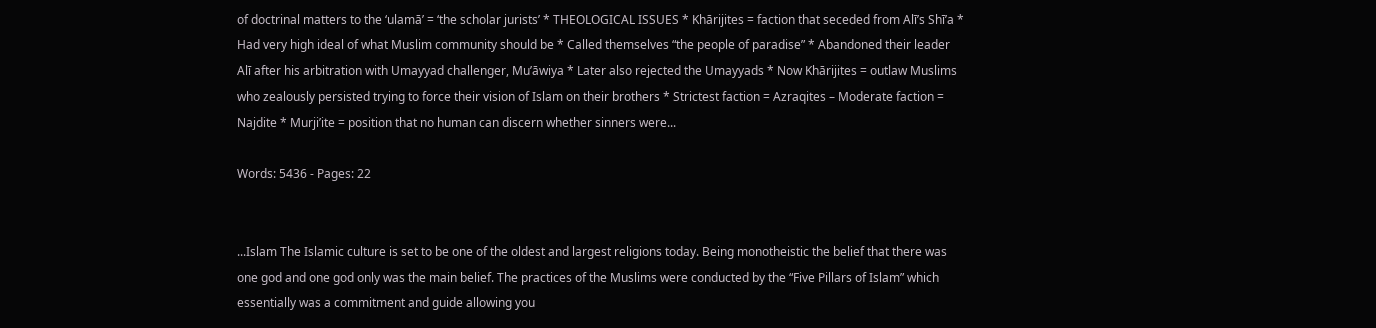of doctrinal matters to the ‘ulamā’ = ‘the scholar jurists’ * THEOLOGICAL ISSUES * Khārijites = faction that seceded from Alī’s Shī’a * Had very high ideal of what Muslim community should be * Called themselves “the people of paradise” * Abandoned their leader Alī after his arbitration with Umayyad challenger, Mu’āwiya * Later also rejected the Umayyads * Now Khārijites = outlaw Muslims who zealously persisted trying to force their vision of Islam on their brothers * Strictest faction = Azraqites – Moderate faction = Najdite * Murji’ite = position that no human can discern whether sinners were...

Words: 5436 - Pages: 22


...Islam The Islamic culture is set to be one of the oldest and largest religions today. Being monotheistic the belief that there was one god and one god only was the main belief. The practices of the Muslims were conducted by the “Five Pillars of Islam” which essentially was a commitment and guide allowing you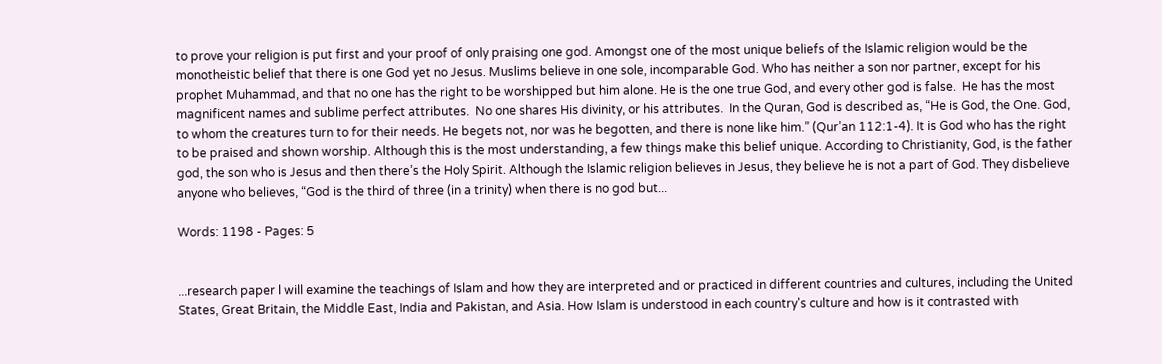to prove your religion is put first and your proof of only praising one god. Amongst one of the most unique beliefs of the Islamic religion would be the monotheistic belief that there is one God yet no Jesus. Muslims believe in one sole, incomparable God. Who has neither a son nor partner, except for his prophet Muhammad, and that no one has the right to be worshipped but him alone. He is the one true God, and every other god is false.  He has the most magnificent names and sublime perfect attributes.  No one shares His divinity, or his attributes.  In the Quran, God is described as, “He is God, the One. God, to whom the creatures turn to for their needs. He begets not, nor was he begotten, and there is none like him.” (Qur’an 112:1-4). It is God who has the right to be praised and shown worship. Although this is the most understanding, a few things make this belief unique. According to Christianity, God, is the father god, the son who is Jesus and then there’s the Holy Spirit. Although the Islamic religion believes in Jesus, they believe he is not a part of God. They disbelieve anyone who believes, “God is the third of three (in a trinity) when there is no god but...

Words: 1198 - Pages: 5


...research paper l will examine the teachings of Islam and how they are interpreted and or practiced in different countries and cultures, including the United States, Great Britain, the Middle East, India and Pakistan, and Asia. How Islam is understood in each country's culture and how is it contrasted with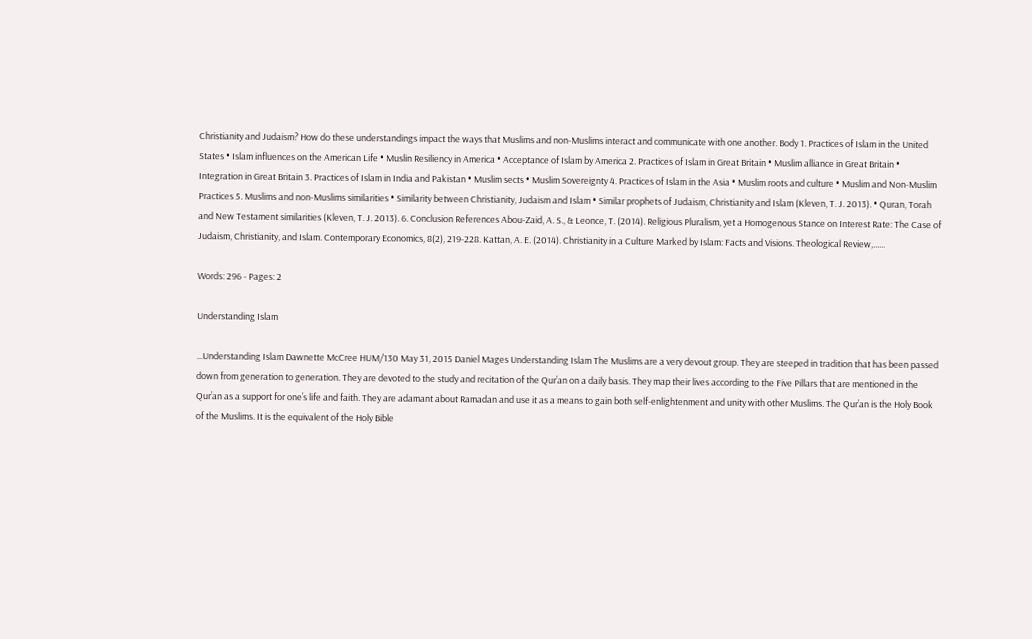Christianity and Judaism? How do these understandings impact the ways that Muslims and non-Muslims interact and communicate with one another. Body 1. Practices of Islam in the United States • Islam influences on the American Life • Muslin Resiliency in America • Acceptance of Islam by America 2. Practices of Islam in Great Britain • Muslim alliance in Great Britain • Integration in Great Britain 3. Practices of Islam in India and Pakistan • Muslim sects • Muslim Sovereignty 4. Practices of Islam in the Asia • Muslim roots and culture • Muslim and Non-Muslim Practices 5. Muslims and non-Muslims similarities • Similarity between Christianity, Judaism and Islam • Similar prophets of Judaism, Christianity and Islam (Kleven, T. J. 2013). • Quran, Torah and New Testament similarities (Kleven, T. J. 2013). 6. Conclusion References Abou-Zaid, A. S., & Leonce, T. (2014). Religious Pluralism, yet a Homogenous Stance on Interest Rate: The Case of Judaism, Christianity, and Islam. Contemporary Economics, 8(2), 219-228. Kattan, A. E. (2014). Christianity in a Culture Marked by Islam: Facts and Visions. Theological Review,......

Words: 296 - Pages: 2

Understanding Islam

...Understanding Islam Dawnette McCree HUM/130 May 31, 2015 Daniel Mages Understanding Islam The Muslims are a very devout group. They are steeped in tradition that has been passed down from generation to generation. They are devoted to the study and recitation of the Qur’an on a daily basis. They map their lives according to the Five Pillars that are mentioned in the Qur’an as a support for one’s life and faith. They are adamant about Ramadan and use it as a means to gain both self-enlightenment and unity with other Muslims. The Qur’an is the Holy Book of the Muslims. It is the equivalent of the Holy Bible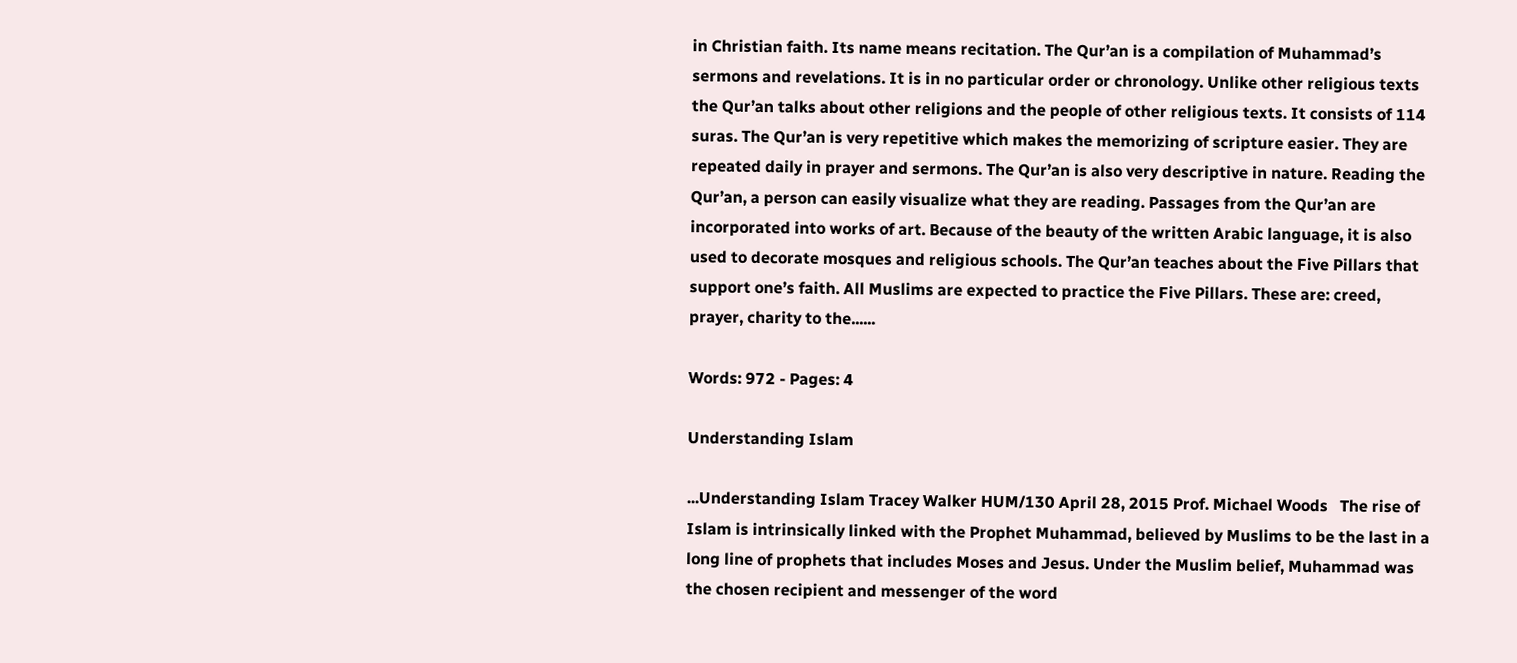in Christian faith. Its name means recitation. The Qur’an is a compilation of Muhammad’s sermons and revelations. It is in no particular order or chronology. Unlike other religious texts the Qur’an talks about other religions and the people of other religious texts. It consists of 114 suras. The Qur’an is very repetitive which makes the memorizing of scripture easier. They are repeated daily in prayer and sermons. The Qur’an is also very descriptive in nature. Reading the Qur’an, a person can easily visualize what they are reading. Passages from the Qur’an are incorporated into works of art. Because of the beauty of the written Arabic language, it is also used to decorate mosques and religious schools. The Qur’an teaches about the Five Pillars that support one’s faith. All Muslims are expected to practice the Five Pillars. These are: creed, prayer, charity to the......

Words: 972 - Pages: 4

Understanding Islam

...Understanding Islam Tracey Walker HUM/130 April 28, 2015 Prof. Michael Woods   The rise of Islam is intrinsically linked with the Prophet Muhammad, believed by Muslims to be the last in a long line of prophets that includes Moses and Jesus. Under the Muslim belief, Muhammad was the chosen recipient and messenger of the word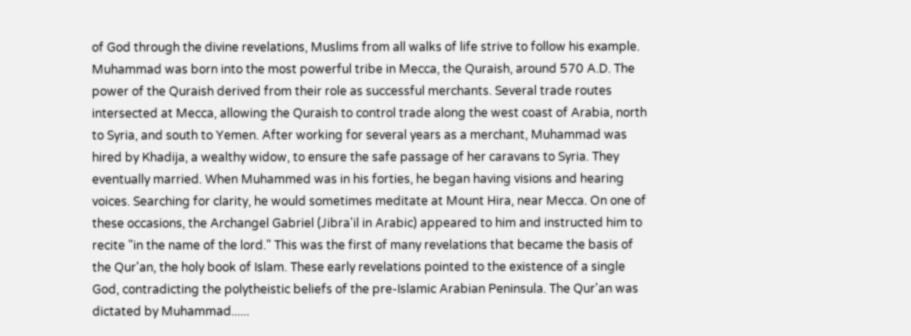of God through the divine revelations, Muslims from all walks of life strive to follow his example. Muhammad was born into the most powerful tribe in Mecca, the Quraish, around 570 A.D. The power of the Quraish derived from their role as successful merchants. Several trade routes intersected at Mecca, allowing the Quraish to control trade along the west coast of Arabia, north to Syria, and south to Yemen. After working for several years as a merchant, Muhammad was hired by Khadija, a wealthy widow, to ensure the safe passage of her caravans to Syria. They eventually married. When Muhammed was in his forties, he began having visions and hearing voices. Searching for clarity, he would sometimes meditate at Mount Hira, near Mecca. On one of these occasions, the Archangel Gabriel (Jibra'il in Arabic) appeared to him and instructed him to recite "in the name of the lord." This was the first of many revelations that became the basis of the Qur'an, the holy book of Islam. These early revelations pointed to the existence of a single God, contradicting the polytheistic beliefs of the pre-Islamic Arabian Peninsula. The Qur'an was dictated by Muhammad......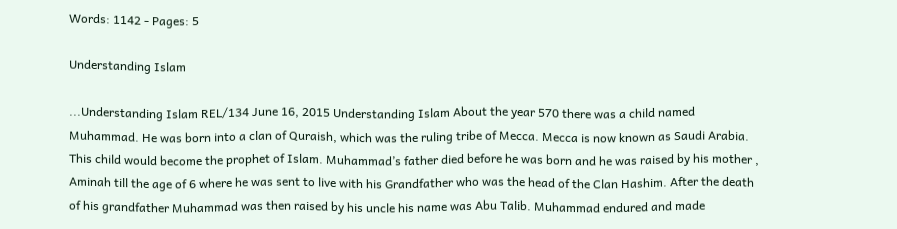Words: 1142 - Pages: 5

Understanding Islam

...Understanding Islam REL/134 June 16, 2015 Understanding Islam About the year 570 there was a child named Muhammad. He was born into a clan of Quraish, which was the ruling tribe of Mecca. Mecca is now known as Saudi Arabia. This child would become the prophet of Islam. Muhammad’s father died before he was born and he was raised by his mother , Aminah till the age of 6 where he was sent to live with his Grandfather who was the head of the Clan Hashim. After the death of his grandfather Muhammad was then raised by his uncle his name was Abu Talib. Muhammad endured and made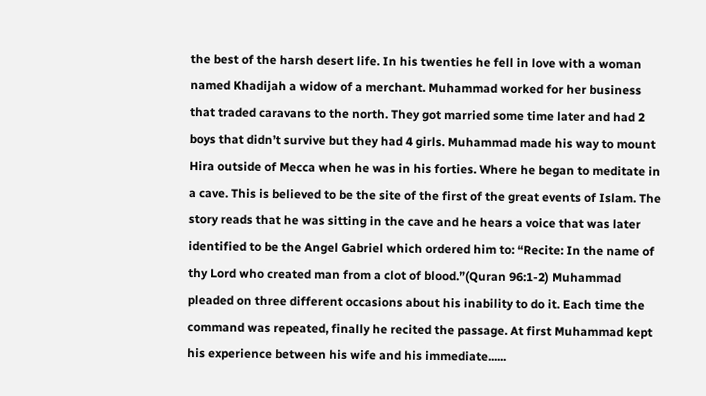the best of the harsh desert life. In his twenties he fell in love with a woman named Khadijah a widow of a merchant. Muhammad worked for her business that traded caravans to the north. They got married some time later and had 2 boys that didn’t survive but they had 4 girls. Muhammad made his way to mount Hira outside of Mecca when he was in his forties. Where he began to meditate in a cave. This is believed to be the site of the first of the great events of Islam. The story reads that he was sitting in the cave and he hears a voice that was later identified to be the Angel Gabriel which ordered him to: “Recite: In the name of thy Lord who created man from a clot of blood.”(Quran 96:1-2) Muhammad pleaded on three different occasions about his inability to do it. Each time the command was repeated, finally he recited the passage. At first Muhammad kept his experience between his wife and his immediate......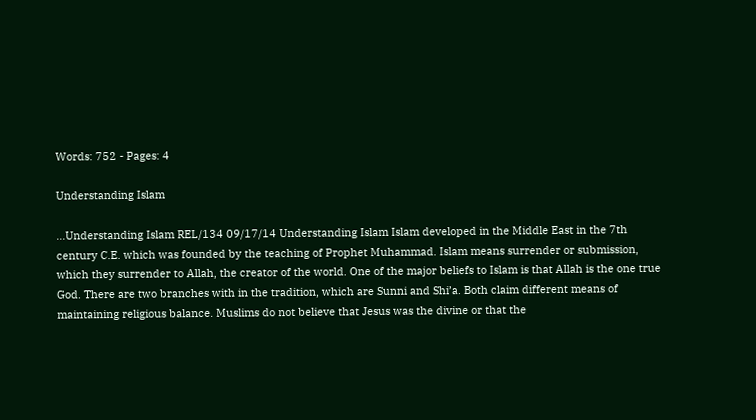Words: 752 - Pages: 4

Understanding Islam

...Understanding Islam REL/134 09/17/14 Understanding Islam Islam developed in the Middle East in the 7th century C.E. which was founded by the teaching of Prophet Muhammad. Islam means surrender or submission, which they surrender to Allah, the creator of the world. One of the major beliefs to Islam is that Allah is the one true God. There are two branches with in the tradition, which are Sunni and Shi’a. Both claim different means of maintaining religious balance. Muslims do not believe that Jesus was the divine or that the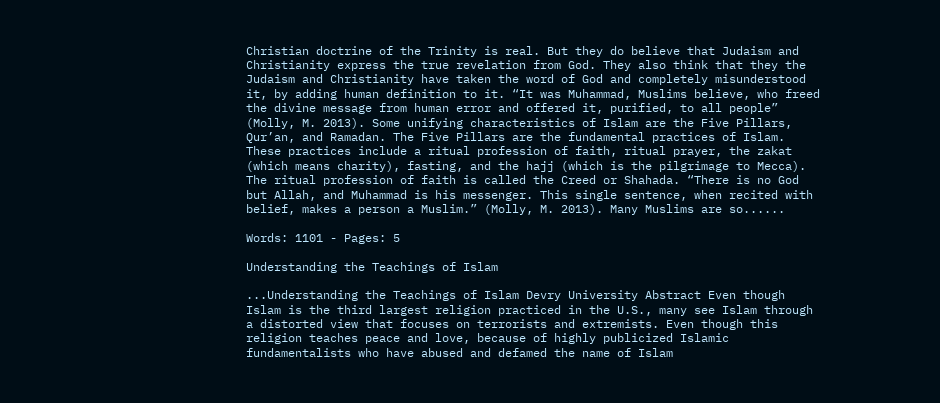Christian doctrine of the Trinity is real. But they do believe that Judaism and Christianity express the true revelation from God. They also think that they the Judaism and Christianity have taken the word of God and completely misunderstood it, by adding human definition to it. “It was Muhammad, Muslims believe, who freed the divine message from human error and offered it, purified, to all people” (Molly, M. 2013). Some unifying characteristics of Islam are the Five Pillars, Qur’an, and Ramadan. The Five Pillars are the fundamental practices of Islam. These practices include a ritual profession of faith, ritual prayer, the zakat (which means charity), fasting, and the hajj (which is the pilgrimage to Mecca). The ritual profession of faith is called the Creed or Shahada. “There is no God but Allah, and Muhammad is his messenger. This single sentence, when recited with belief, makes a person a Muslim.” (Molly, M. 2013). Many Muslims are so......

Words: 1101 - Pages: 5

Understanding the Teachings of Islam

...Understanding the Teachings of Islam Devry University Abstract Even though Islam is the third largest religion practiced in the U.S., many see Islam through a distorted view that focuses on terrorists and extremists. Even though this religion teaches peace and love, because of highly publicized Islamic fundamentalists who have abused and defamed the name of Islam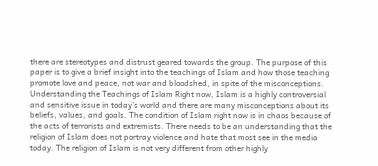there are stereotypes and distrust geared towards the group. The purpose of this paper is to give a brief insight into the teachings of Islam and how those teaching promote love and peace, not war and bloodshed, in spite of the misconceptions. Understanding the Teachings of Islam Right now, Islam is a highly controversial and sensitive issue in today’s world and there are many misconceptions about its beliefs, values, and goals. The condition of Islam right now is in chaos because of the acts of terrorists and extremists. There needs to be an understanding that the religion of Islam does not portray violence and hate that most see in the media today. The religion of Islam is not very different from other highly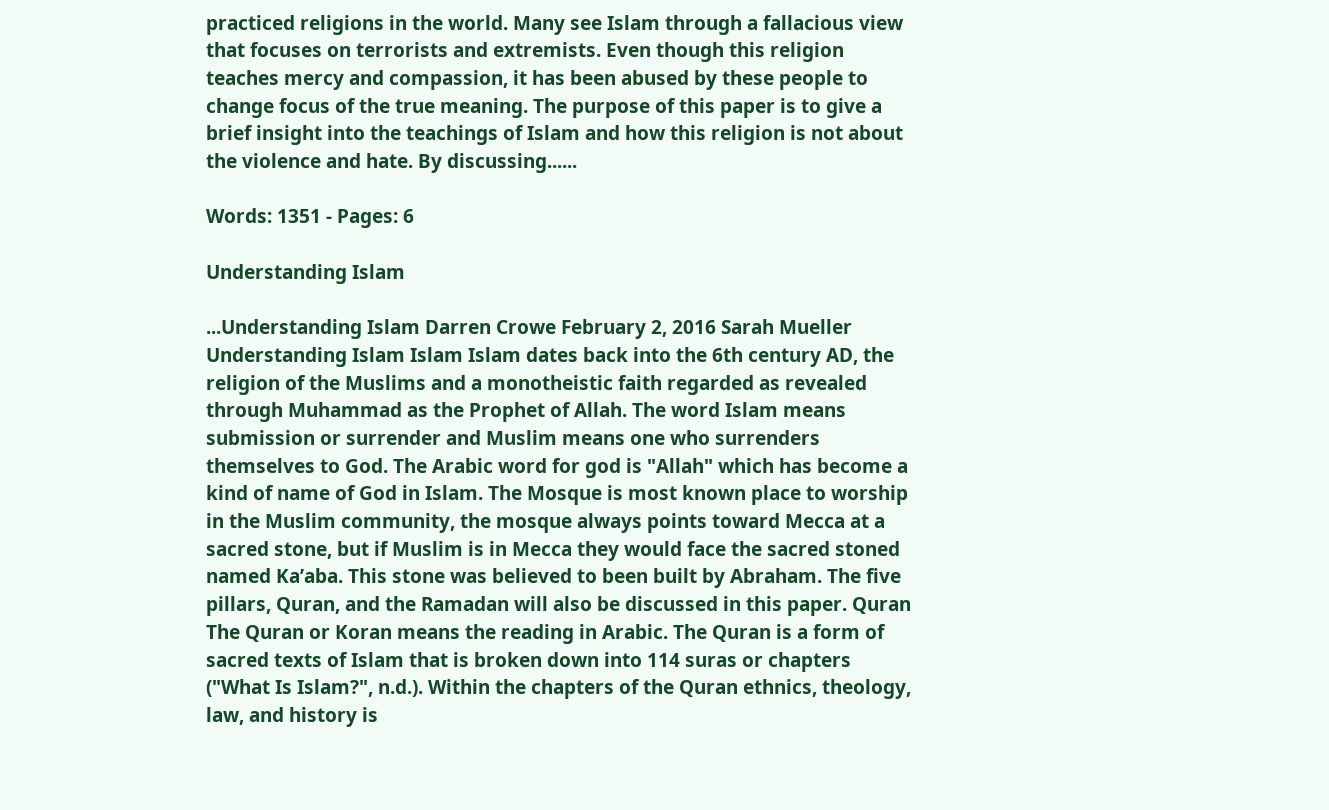practiced religions in the world. Many see Islam through a fallacious view that focuses on terrorists and extremists. Even though this religion teaches mercy and compassion, it has been abused by these people to change focus of the true meaning. The purpose of this paper is to give a brief insight into the teachings of Islam and how this religion is not about the violence and hate. By discussing......

Words: 1351 - Pages: 6

Understanding Islam

...Understanding Islam Darren Crowe February 2, 2016 Sarah Mueller Understanding Islam Islam Islam dates back into the 6th century AD, the religion of the Muslims and a monotheistic faith regarded as revealed through Muhammad as the Prophet of Allah. The word Islam means submission or surrender and Muslim means one who surrenders themselves to God. The Arabic word for god is "Allah" which has become a kind of name of God in Islam. The Mosque is most known place to worship in the Muslim community, the mosque always points toward Mecca at a sacred stone, but if Muslim is in Mecca they would face the sacred stoned named Ka’aba. This stone was believed to been built by Abraham. The five pillars, Quran, and the Ramadan will also be discussed in this paper. Quran The Quran or Koran means the reading in Arabic. The Quran is a form of sacred texts of Islam that is broken down into 114 suras or chapters ("What Is Islam?", n.d.). Within the chapters of the Quran ethnics, theology, law, and history is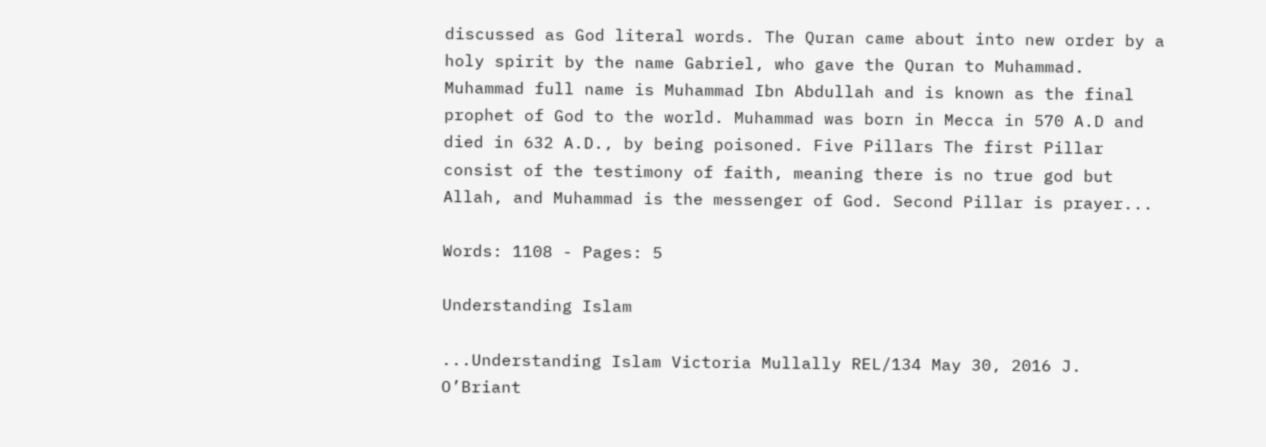discussed as God literal words. The Quran came about into new order by a holy spirit by the name Gabriel, who gave the Quran to Muhammad. Muhammad full name is Muhammad Ibn Abdullah and is known as the final prophet of God to the world. Muhammad was born in Mecca in 570 A.D and died in 632 A.D., by being poisoned. Five Pillars The first Pillar consist of the testimony of faith, meaning there is no true god but Allah, and Muhammad is the messenger of God. Second Pillar is prayer...

Words: 1108 - Pages: 5

Understanding Islam

...Understanding Islam Victoria Mullally REL/134 May 30, 2016 J. O’Briant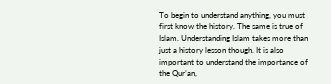To begin to understand anything, you must first know the history. The same is true of Islam. Understanding Islam takes more than just a history lesson though. It is also important to understand the importance of the Qur’an,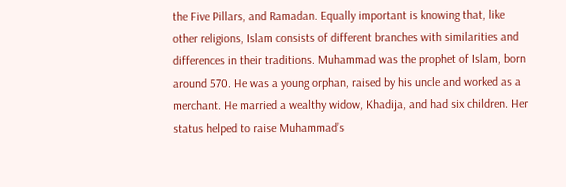the Five Pillars, and Ramadan. Equally important is knowing that, like other religions, Islam consists of different branches with similarities and differences in their traditions. Muhammad was the prophet of Islam, born around 570. He was a young orphan, raised by his uncle and worked as a merchant. He married a wealthy widow, Khadija, and had six children. Her status helped to raise Muhammad’s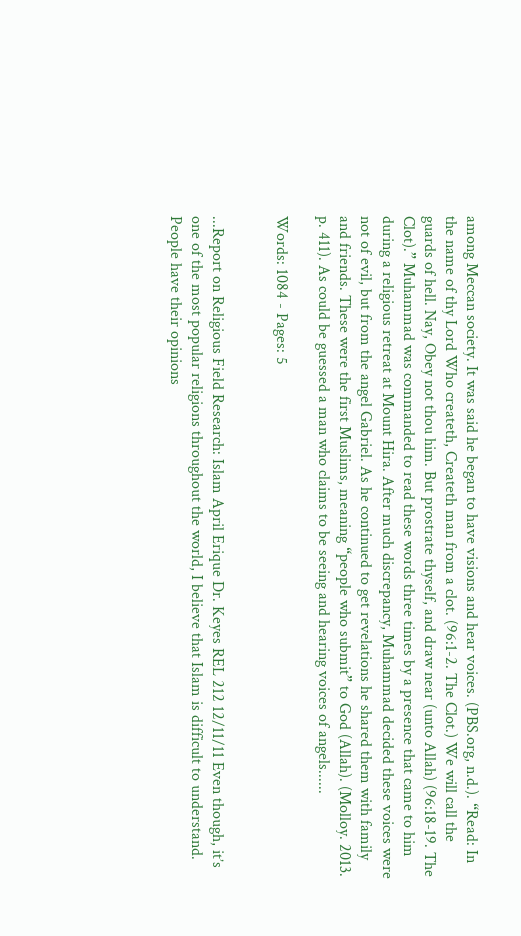among Meccan society. It was said he began to have visions and hear voices. (PBS.org, n.d.). “Read: In the name of thy Lord Who createth, Createth man from a clot. (96:1-2. The Clot.) We will call the guards of hell. Nay, Obey not thou him. But prostrate thyself, and draw near (unto Allah) (96:18-19. The Clot).” Muhammad was commanded to read these words three times by a presence that came to him during a religious retreat at Mount Hira. After much discrepancy, Muhammad decided these voices were not of evil, but from the angel Gabriel. As he continued to get revelations he shared them with family and friends. These were the first Muslims, meaning “people who submit” to God (Allah). (Molloy. 2013. p. 411). As could be guessed a man who claims to be seeing and hearing voices of angels......

Words: 1084 - Pages: 5


...Report on Religious Field Research: Islam April Erique Dr. Keyes REL 212 12/11/11 Even though, it’s one of the most popular religions throughout the world, I believe that Islam is difficult to understand. People have their opinions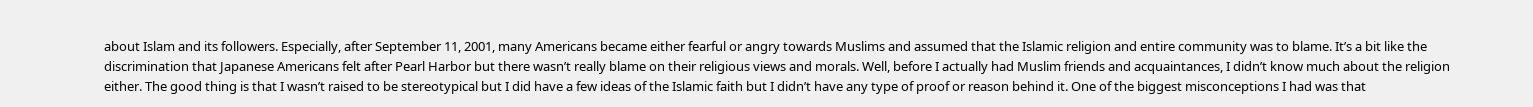about Islam and its followers. Especially, after September 11, 2001, many Americans became either fearful or angry towards Muslims and assumed that the Islamic religion and entire community was to blame. It’s a bit like the discrimination that Japanese Americans felt after Pearl Harbor but there wasn’t really blame on their religious views and morals. Well, before I actually had Muslim friends and acquaintances, I didn’t know much about the religion either. The good thing is that I wasn’t raised to be stereotypical but I did have a few ideas of the Islamic faith but I didn’t have any type of proof or reason behind it. One of the biggest misconceptions I had was that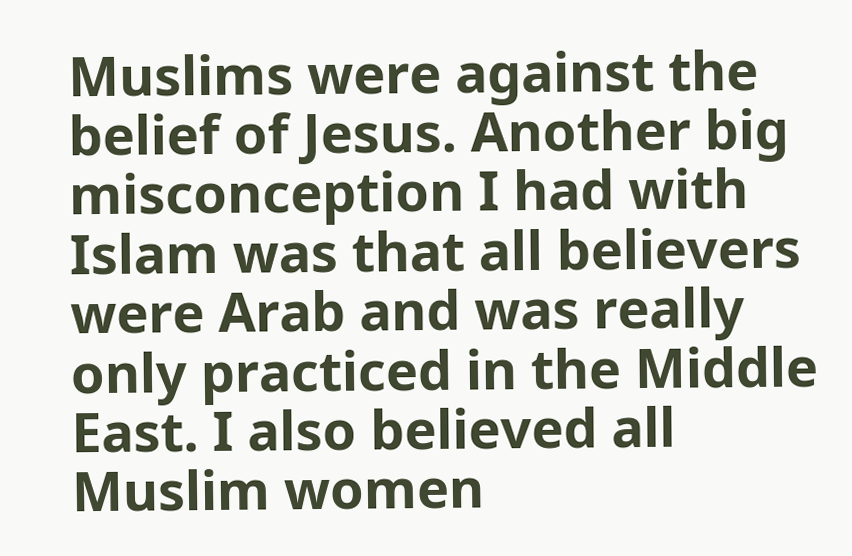Muslims were against the belief of Jesus. Another big misconception I had with Islam was that all believers were Arab and was really only practiced in the Middle East. I also believed all Muslim women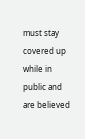must stay covered up while in public and are believed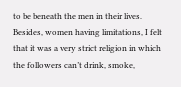to be beneath the men in their lives. Besides, women having limitations, I felt that it was a very strict religion in which the followers can’t drink, smoke,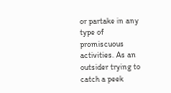or partake in any type of promiscuous activities. As an outsider trying to catch a peek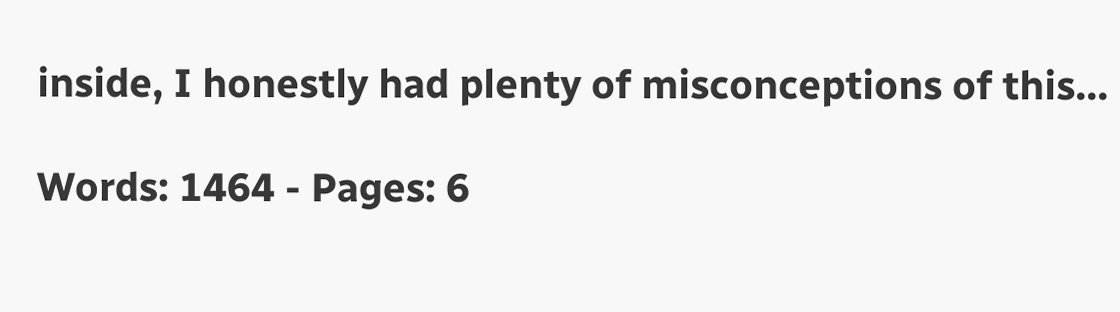inside, I honestly had plenty of misconceptions of this...

Words: 1464 - Pages: 6